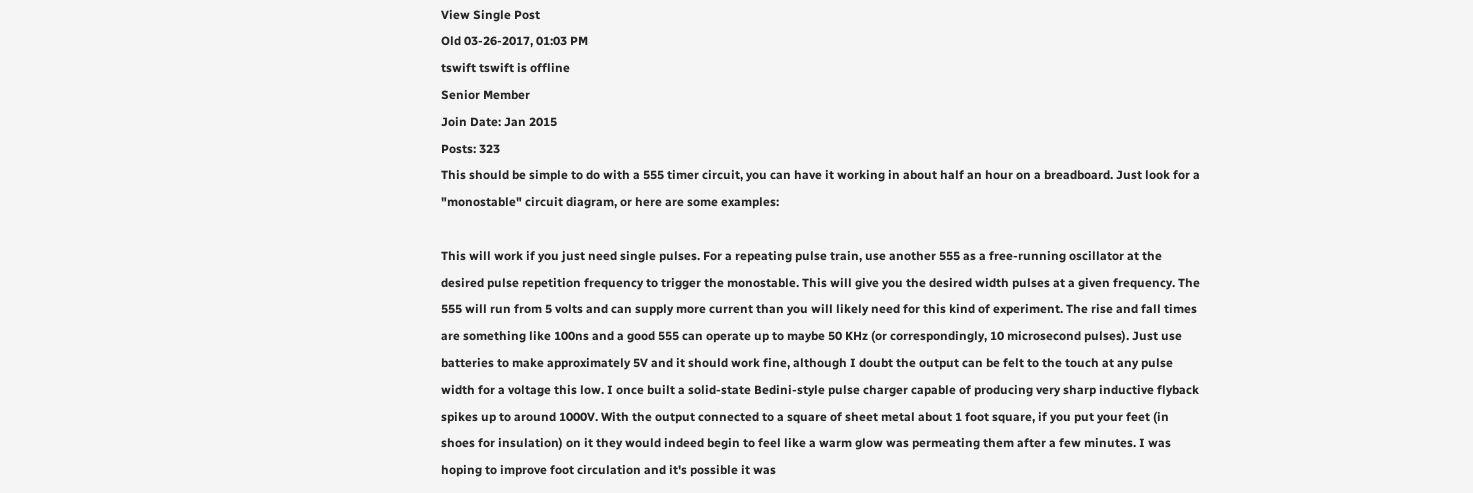View Single Post
Old 03-26-2017, 01:03 PM
tswift tswift is offline
Senior Member
Join Date: Jan 2015
Posts: 323
This should be simple to do with a 555 timer circuit, you can have it working in about half an hour on a breadboard. Just look for a "monostable" circuit diagram, or here are some examples:

This will work if you just need single pulses. For a repeating pulse train, use another 555 as a free-running oscillator at the desired pulse repetition frequency to trigger the monostable. This will give you the desired width pulses at a given frequency. The 555 will run from 5 volts and can supply more current than you will likely need for this kind of experiment. The rise and fall times are something like 100ns and a good 555 can operate up to maybe 50 KHz (or correspondingly, 10 microsecond pulses). Just use batteries to make approximately 5V and it should work fine, although I doubt the output can be felt to the touch at any pulse width for a voltage this low. I once built a solid-state Bedini-style pulse charger capable of producing very sharp inductive flyback spikes up to around 1000V. With the output connected to a square of sheet metal about 1 foot square, if you put your feet (in shoes for insulation) on it they would indeed begin to feel like a warm glow was permeating them after a few minutes. I was hoping to improve foot circulation and it's possible it was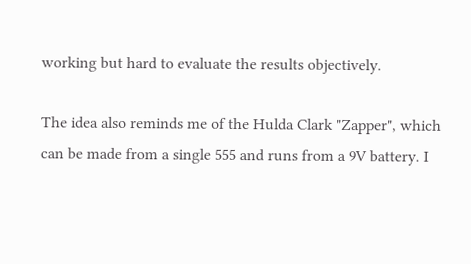working but hard to evaluate the results objectively.

The idea also reminds me of the Hulda Clark "Zapper", which can be made from a single 555 and runs from a 9V battery. I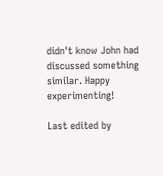didn't know John had discussed something similar. Happy experimenting!

Last edited by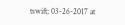tswift; 03-26-2017 at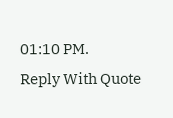01:10 PM.
Reply With Quote